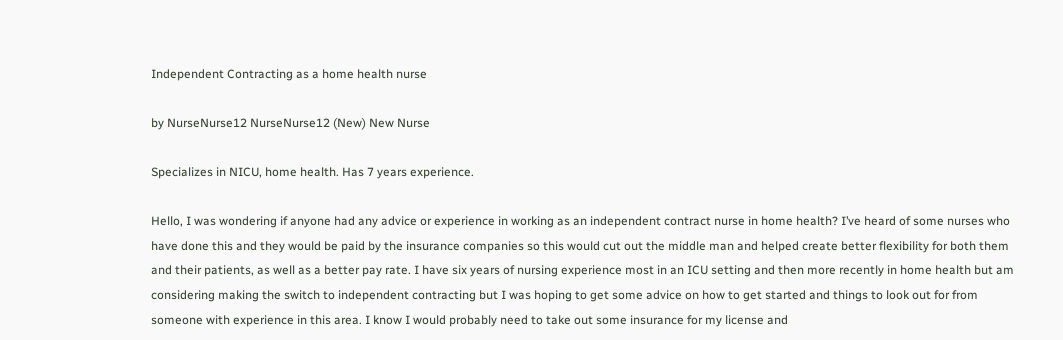Independent Contracting as a home health nurse

by NurseNurse12 NurseNurse12 (New) New Nurse

Specializes in NICU, home health. Has 7 years experience.

Hello, I was wondering if anyone had any advice or experience in working as an independent contract nurse in home health? I’ve heard of some nurses who have done this and they would be paid by the insurance companies so this would cut out the middle man and helped create better flexibility for both them and their patients, as well as a better pay rate. I have six years of nursing experience most in an ICU setting and then more recently in home health but am considering making the switch to independent contracting but I was hoping to get some advice on how to get started and things to look out for from someone with experience in this area. I know I would probably need to take out some insurance for my license and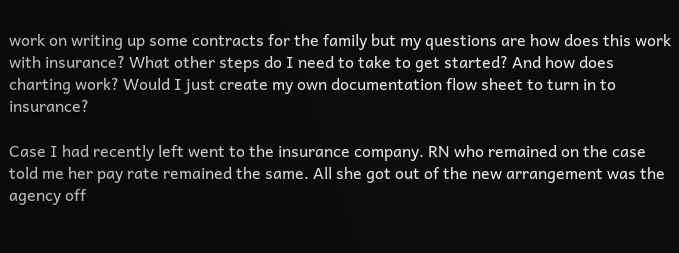work on writing up some contracts for the family but my questions are how does this work with insurance? What other steps do I need to take to get started? And how does charting work? Would I just create my own documentation flow sheet to turn in to insurance?

Case I had recently left went to the insurance company. RN who remained on the case told me her pay rate remained the same. All she got out of the new arrangement was the agency off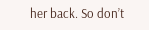her back. So don’t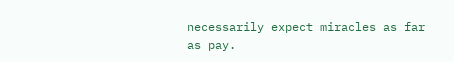necessarily expect miracles as far as pay.